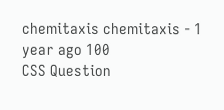chemitaxis chemitaxis - 1 year ago 100
CSS Question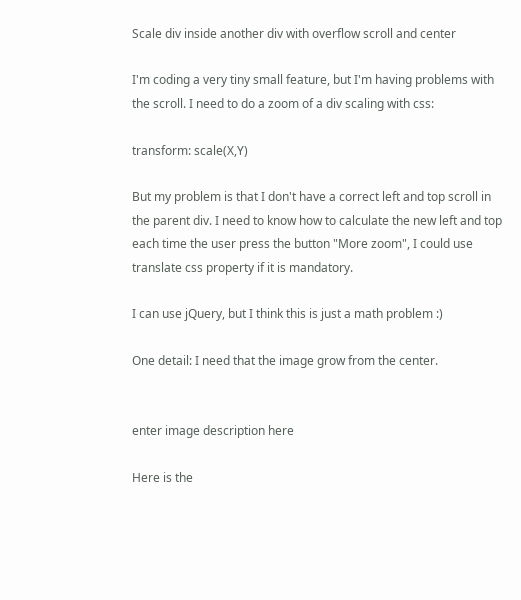Scale div inside another div with overflow scroll and center

I'm coding a very tiny small feature, but I'm having problems with the scroll. I need to do a zoom of a div scaling with css:

transform: scale(X,Y)

But my problem is that I don't have a correct left and top scroll in the parent div. I need to know how to calculate the new left and top each time the user press the button "More zoom", I could use translate css property if it is mandatory.

I can use jQuery, but I think this is just a math problem :)

One detail: I need that the image grow from the center.


enter image description here

Here is the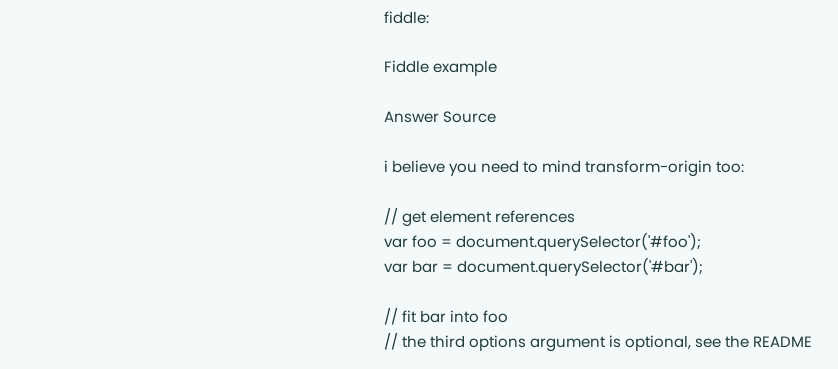fiddle:

Fiddle example

Answer Source

i believe you need to mind transform-origin too:

// get element references
var foo = document.querySelector('#foo');
var bar = document.querySelector('#bar');

// fit bar into foo
// the third options argument is optional, see the README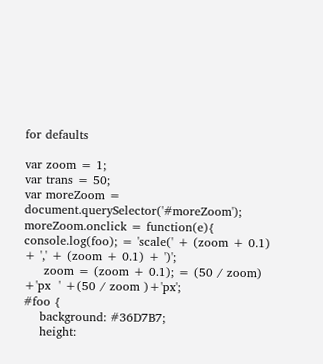for defaults

var zoom = 1;
var trans = 50;
var moreZoom = document.querySelector('#moreZoom');
moreZoom.onclick = function(e){
console.log(foo); = 'scale(' + (zoom + 0.1) + ',' + (zoom + 0.1) + ')';
     zoom = (zoom + 0.1); = (50 / zoom) +'px  ' +(50 / zoom )+'px';
#foo {
    background: #36D7B7;
    height: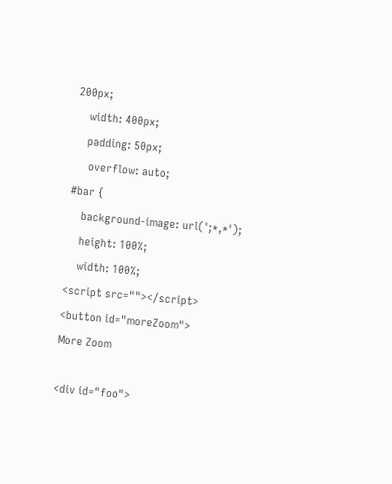200px;
    width: 400px;
    padding: 50px;
     overflow: auto;
#bar {
    background-image: url(';*,*');
    height: 100%;
    width: 100%;
<script src=""></script>
<button id="moreZoom">
More Zoom

<div id="foo">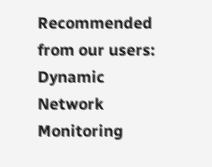Recommended from our users: Dynamic Network Monitoring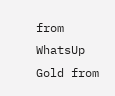from WhatsUp Gold from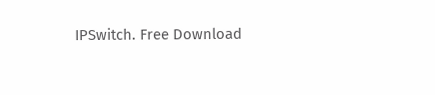IPSwitch. Free Download